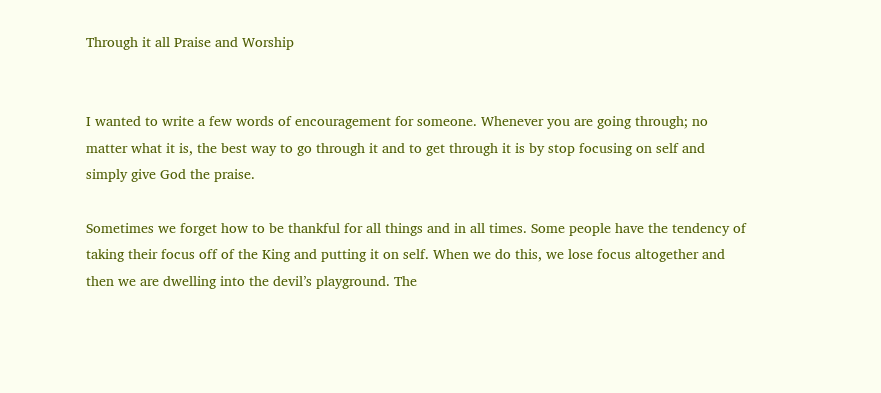Through it all Praise and Worship


I wanted to write a few words of encouragement for someone. Whenever you are going through; no matter what it is, the best way to go through it and to get through it is by stop focusing on self and simply give God the praise.

Sometimes we forget how to be thankful for all things and in all times. Some people have the tendency of taking their focus off of the King and putting it on self. When we do this, we lose focus altogether and then we are dwelling into the devil’s playground. The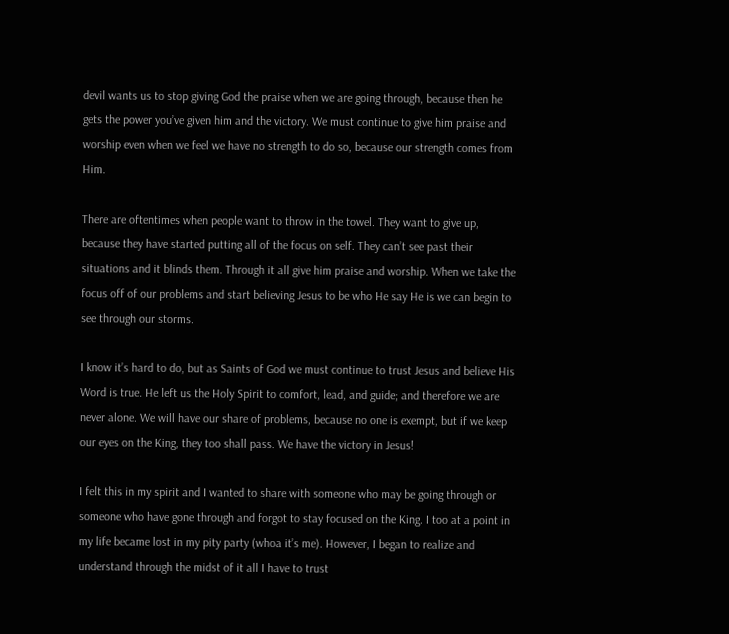devil wants us to stop giving God the praise when we are going through, because then he gets the power you’ve given him and the victory. We must continue to give him praise and worship even when we feel we have no strength to do so, because our strength comes from Him.

There are oftentimes when people want to throw in the towel. They want to give up, because they have started putting all of the focus on self. They can’t see past their situations and it blinds them. Through it all give him praise and worship. When we take the focus off of our problems and start believing Jesus to be who He say He is we can begin to see through our storms.

I know it’s hard to do, but as Saints of God we must continue to trust Jesus and believe His Word is true. He left us the Holy Spirit to comfort, lead, and guide; and therefore we are never alone. We will have our share of problems, because no one is exempt, but if we keep our eyes on the King, they too shall pass. We have the victory in Jesus!

I felt this in my spirit and I wanted to share with someone who may be going through or someone who have gone through and forgot to stay focused on the King. I too at a point in my life became lost in my pity party (whoa it’s me). However, I began to realize and understand through the midst of it all I have to trust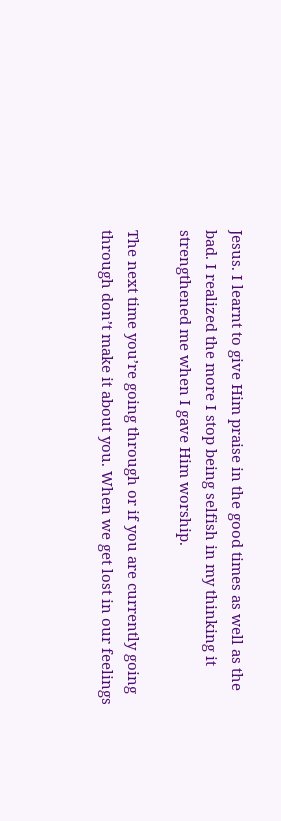Jesus. I learnt to give Him praise in the good times as well as the bad. I realized the more I stop being selfish in my thinking it strengthened me when I gave Him worship.

The next time you’re going through or if you are currently going through don’t make it about you. When we get lost in our feelings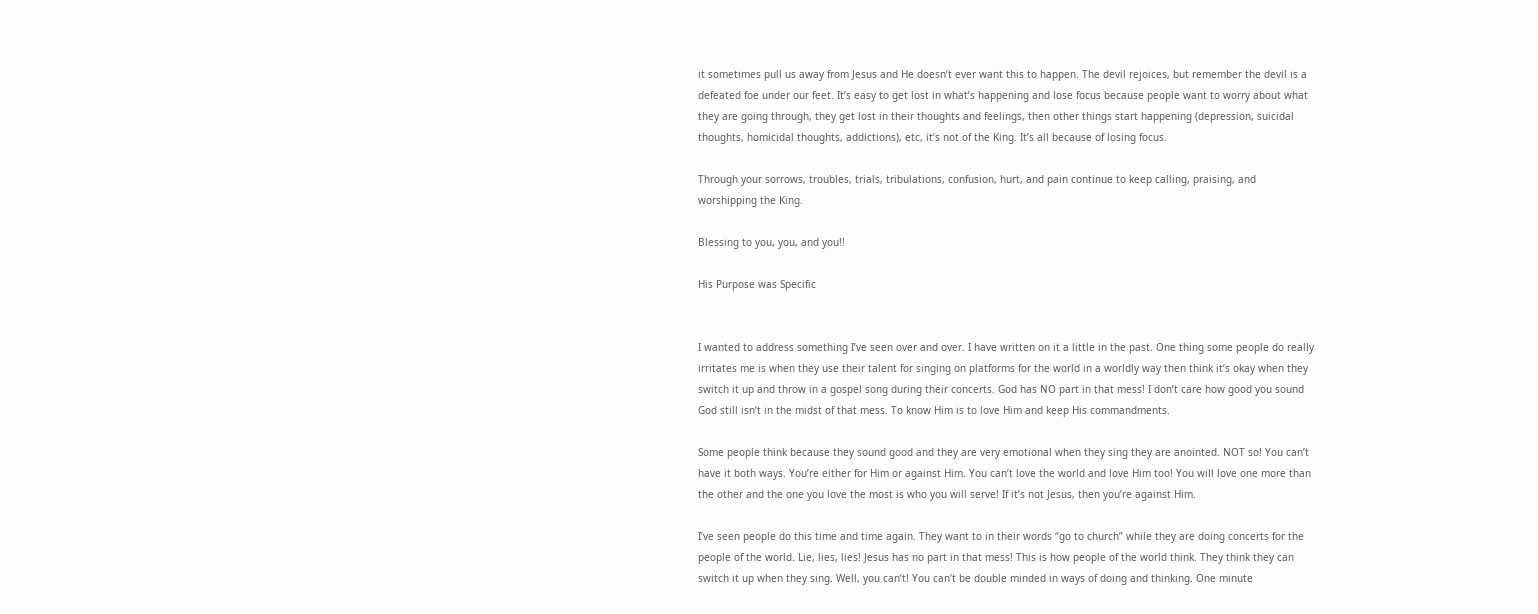it sometimes pull us away from Jesus and He doesn’t ever want this to happen. The devil rejoices, but remember the devil is a defeated foe under our feet. It’s easy to get lost in what’s happening and lose focus because people want to worry about what they are going through, they get lost in their thoughts and feelings, then other things start happening (depression, suicidal thoughts, homicidal thoughts, addictions), etc, it’s not of the King. It’s all because of losing focus.

Through your sorrows, troubles, trials, tribulations, confusion, hurt, and pain continue to keep calling, praising, and worshipping the King.

Blessing to you, you, and you!!

His Purpose was Specific


I wanted to address something I’ve seen over and over. I have written on it a little in the past. One thing some people do really irritates me is when they use their talent for singing on platforms for the world in a worldly way then think it’s okay when they switch it up and throw in a gospel song during their concerts. God has NO part in that mess! I don’t care how good you sound God still isn’t in the midst of that mess. To know Him is to love Him and keep His commandments.

Some people think because they sound good and they are very emotional when they sing they are anointed. NOT so! You can’t have it both ways. You’re either for Him or against Him. You can’t love the world and love Him too! You will love one more than the other and the one you love the most is who you will serve! If it’s not Jesus, then you’re against Him.

I’ve seen people do this time and time again. They want to in their words “go to church” while they are doing concerts for the people of the world. Lie, lies, lies! Jesus has no part in that mess! This is how people of the world think. They think they can switch it up when they sing. Well, you can’t! You can’t be double minded in ways of doing and thinking. One minute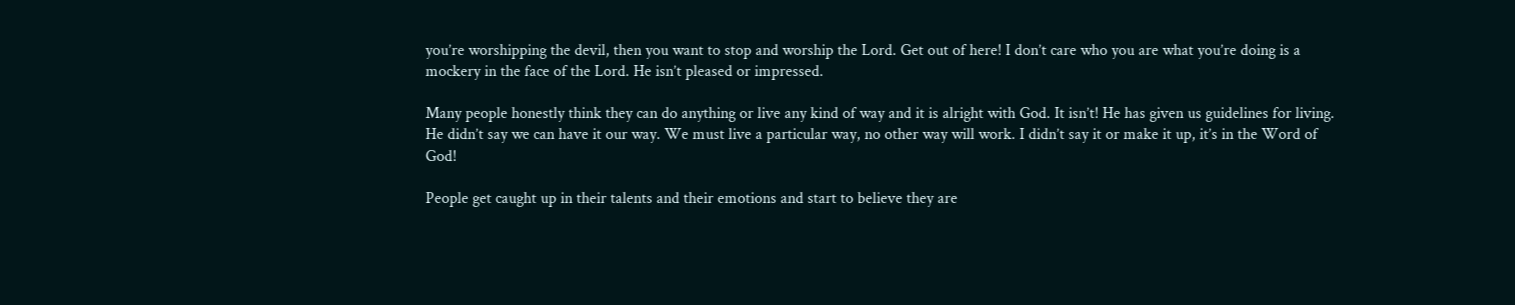you’re worshipping the devil, then you want to stop and worship the Lord. Get out of here! I don’t care who you are what you’re doing is a mockery in the face of the Lord. He isn’t pleased or impressed.

Many people honestly think they can do anything or live any kind of way and it is alright with God. It isn’t! He has given us guidelines for living. He didn’t say we can have it our way. We must live a particular way, no other way will work. I didn’t say it or make it up, it’s in the Word of God!

People get caught up in their talents and their emotions and start to believe they are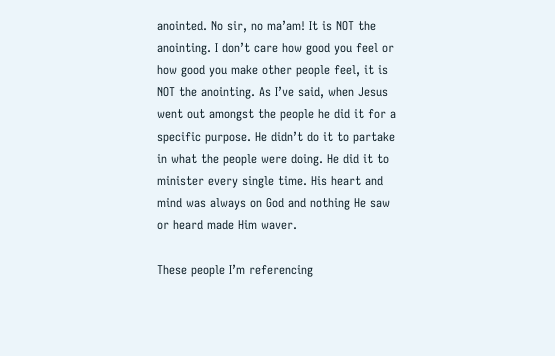anointed. No sir, no ma’am! It is NOT the anointing. I don’t care how good you feel or how good you make other people feel, it is NOT the anointing. As I’ve said, when Jesus went out amongst the people he did it for a specific purpose. He didn’t do it to partake in what the people were doing. He did it to minister every single time. His heart and mind was always on God and nothing He saw or heard made Him waver.

These people I’m referencing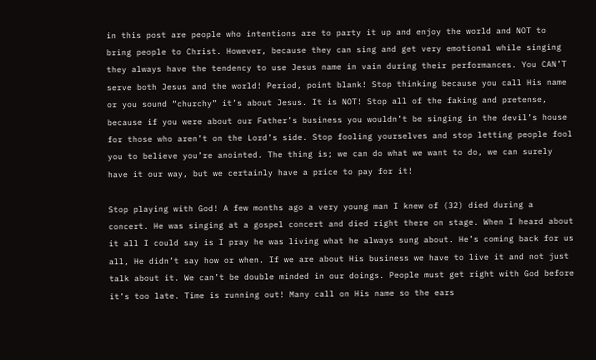in this post are people who intentions are to party it up and enjoy the world and NOT to bring people to Christ. However, because they can sing and get very emotional while singing they always have the tendency to use Jesus name in vain during their performances. You CAN’T serve both Jesus and the world! Period, point blank! Stop thinking because you call His name or you sound “churchy” it’s about Jesus. It is NOT! Stop all of the faking and pretense, because if you were about our Father’s business you wouldn’t be singing in the devil’s house for those who aren’t on the Lord’s side. Stop fooling yourselves and stop letting people fool you to believe you’re anointed. The thing is; we can do what we want to do, we can surely have it our way, but we certainly have a price to pay for it!

Stop playing with God! A few months ago a very young man I knew of (32) died during a concert. He was singing at a gospel concert and died right there on stage. When I heard about it all I could say is I pray he was living what he always sung about. He’s coming back for us all, He didn’t say how or when. If we are about His business we have to live it and not just talk about it. We can’t be double minded in our doings. People must get right with God before it’s too late. Time is running out! Many call on His name so the ears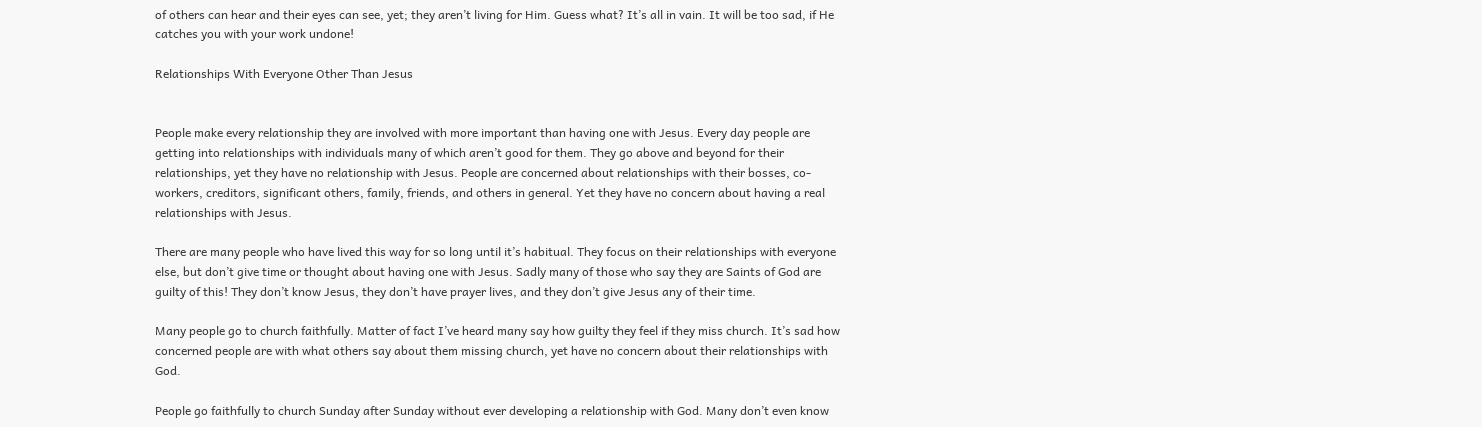of others can hear and their eyes can see, yet; they aren’t living for Him. Guess what? It’s all in vain. It will be too sad, if He catches you with your work undone!

Relationships With Everyone Other Than Jesus


People make every relationship they are involved with more important than having one with Jesus. Every day people are getting into relationships with individuals many of which aren’t good for them. They go above and beyond for their relationships, yet they have no relationship with Jesus. People are concerned about relationships with their bosses, co-workers, creditors, significant others, family, friends, and others in general. Yet they have no concern about having a real relationships with Jesus.

There are many people who have lived this way for so long until it’s habitual. They focus on their relationships with everyone else, but don’t give time or thought about having one with Jesus. Sadly many of those who say they are Saints of God are guilty of this! They don’t know Jesus, they don’t have prayer lives, and they don’t give Jesus any of their time.

Many people go to church faithfully. Matter of fact I’ve heard many say how guilty they feel if they miss church. It’s sad how concerned people are with what others say about them missing church, yet have no concern about their relationships with God.

People go faithfully to church Sunday after Sunday without ever developing a relationship with God. Many don’t even know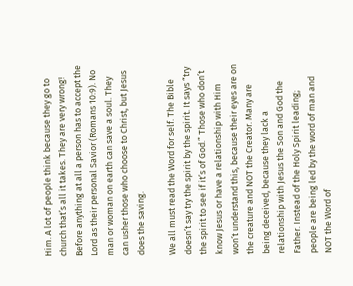Him. A lot of people think because they go to church that’s all it takes. They are very wrong! Before anything at all a person has to accept the Lord as their personal Savior (Romans 10:9). No man or woman on earth can save a soul. They can usher those who choose to Christ, but Jesus does the saving.

We all must read the Word for self. The Bible doesn’t say try the spirit by the spirit. It says “try the spirit to see if it’s of God.” Those who don’t know Jesus or have a relationship with Him won’t understand this, because their eyes are on the creature and NOT the Creator. Many are being deceived, because they lack a relationship with Jesus the Son and God the Father. Instead of the Holy Spirit leading; people are being led by the word of man and NOT the Word of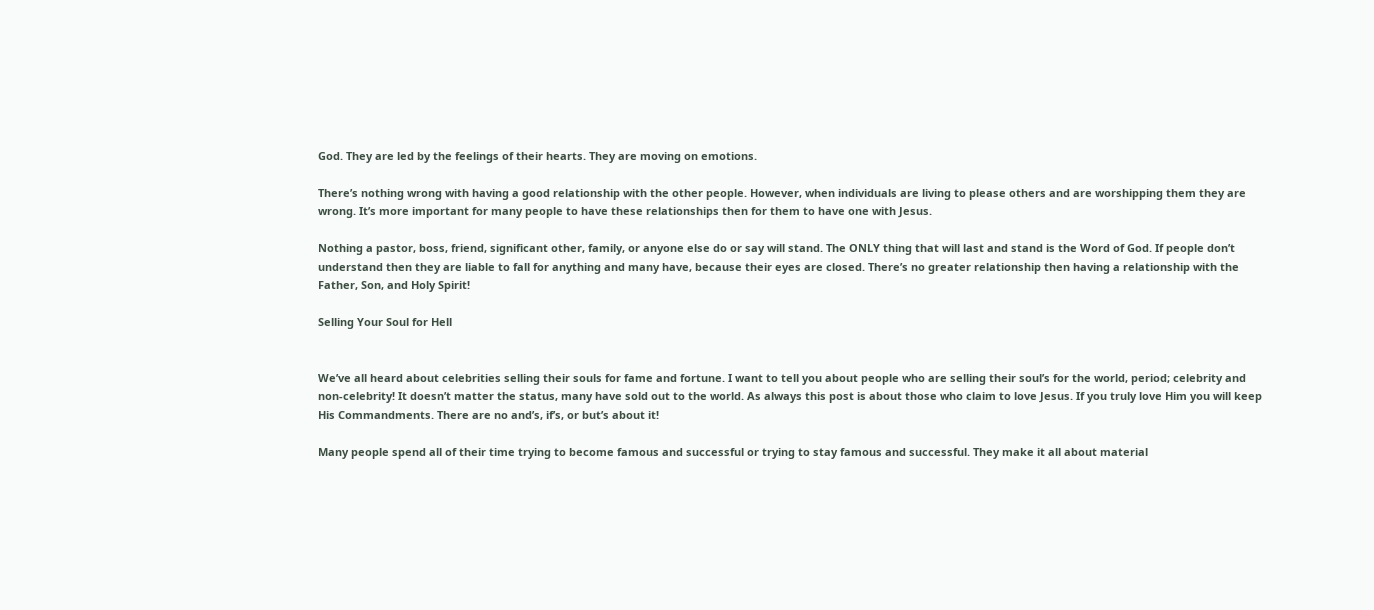God. They are led by the feelings of their hearts. They are moving on emotions.

There’s nothing wrong with having a good relationship with the other people. However, when individuals are living to please others and are worshipping them they are wrong. It’s more important for many people to have these relationships then for them to have one with Jesus.

Nothing a pastor, boss, friend, significant other, family, or anyone else do or say will stand. The ONLY thing that will last and stand is the Word of God. If people don’t understand then they are liable to fall for anything and many have, because their eyes are closed. There’s no greater relationship then having a relationship with the Father, Son, and Holy Spirit!

Selling Your Soul for Hell


We’ve all heard about celebrities selling their souls for fame and fortune. I want to tell you about people who are selling their soul’s for the world, period; celebrity and non-celebrity! It doesn’t matter the status, many have sold out to the world. As always this post is about those who claim to love Jesus. If you truly love Him you will keep His Commandments. There are no and’s, if’s, or but’s about it!

Many people spend all of their time trying to become famous and successful or trying to stay famous and successful. They make it all about material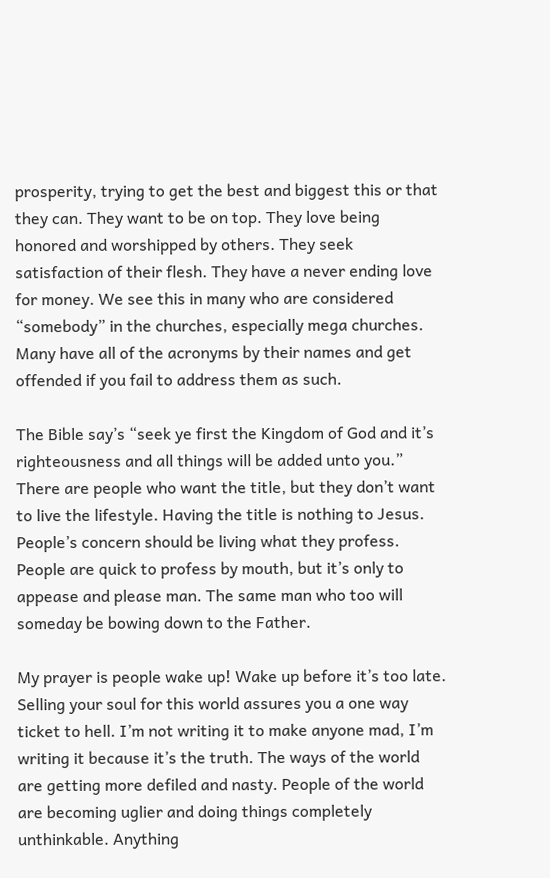prosperity, trying to get the best and biggest this or that they can. They want to be on top. They love being honored and worshipped by others. They seek satisfaction of their flesh. They have a never ending love for money. We see this in many who are considered “somebody” in the churches, especially mega churches. Many have all of the acronyms by their names and get offended if you fail to address them as such.

The Bible say’s “seek ye first the Kingdom of God and it’s righteousness and all things will be added unto you.” There are people who want the title, but they don’t want to live the lifestyle. Having the title is nothing to Jesus. People’s concern should be living what they profess. People are quick to profess by mouth, but it’s only to appease and please man. The same man who too will someday be bowing down to the Father.

My prayer is people wake up! Wake up before it’s too late. Selling your soul for this world assures you a one way ticket to hell. I’m not writing it to make anyone mad, I’m writing it because it’s the truth. The ways of the world are getting more defiled and nasty. People of the world are becoming uglier and doing things completely unthinkable. Anything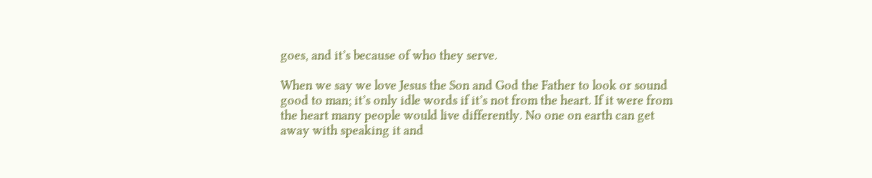goes, and it’s because of who they serve.

When we say we love Jesus the Son and God the Father to look or sound good to man; it’s only idle words if it’s not from the heart. If it were from the heart many people would live differently. No one on earth can get away with speaking it and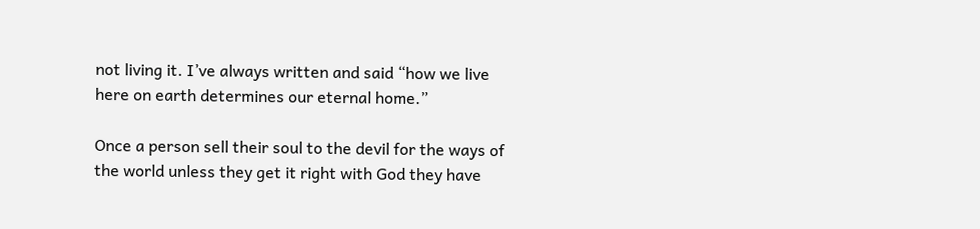not living it. I’ve always written and said “how we live here on earth determines our eternal home.”

Once a person sell their soul to the devil for the ways of the world unless they get it right with God they have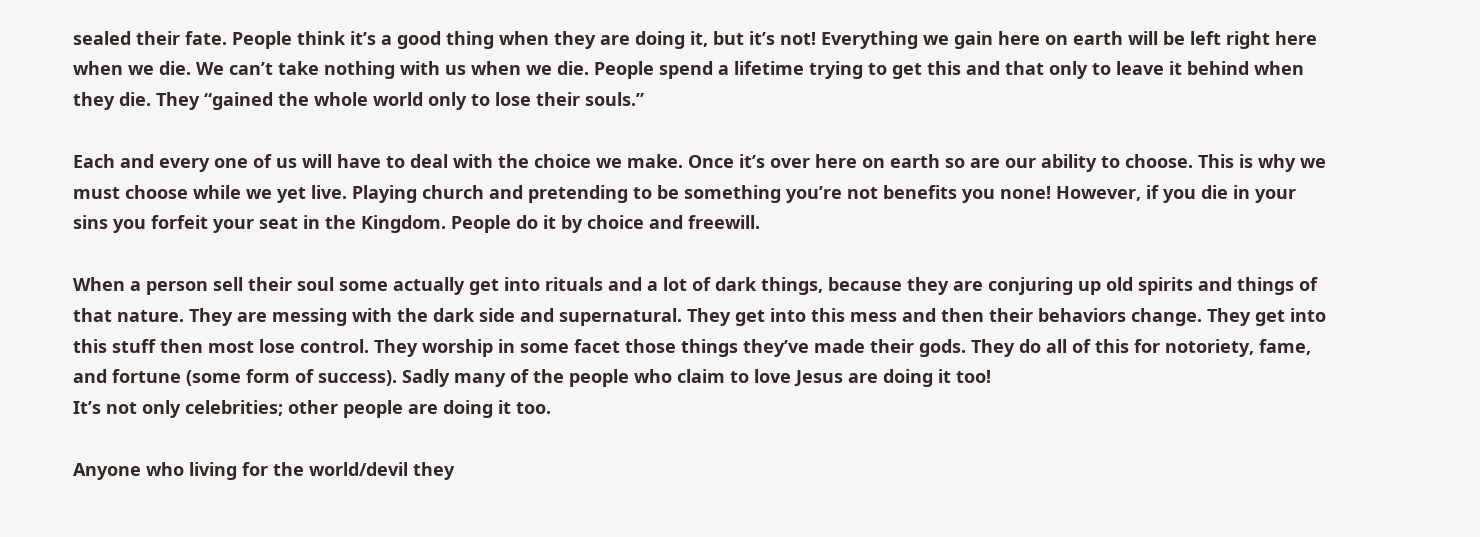sealed their fate. People think it’s a good thing when they are doing it, but it’s not! Everything we gain here on earth will be left right here when we die. We can’t take nothing with us when we die. People spend a lifetime trying to get this and that only to leave it behind when they die. They “gained the whole world only to lose their souls.”

Each and every one of us will have to deal with the choice we make. Once it’s over here on earth so are our ability to choose. This is why we must choose while we yet live. Playing church and pretending to be something you’re not benefits you none! However, if you die in your sins you forfeit your seat in the Kingdom. People do it by choice and freewill.

When a person sell their soul some actually get into rituals and a lot of dark things, because they are conjuring up old spirits and things of that nature. They are messing with the dark side and supernatural. They get into this mess and then their behaviors change. They get into this stuff then most lose control. They worship in some facet those things they’ve made their gods. They do all of this for notoriety, fame, and fortune (some form of success). Sadly many of the people who claim to love Jesus are doing it too!
It’s not only celebrities; other people are doing it too.

Anyone who living for the world/devil they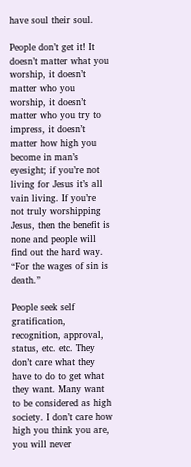have soul their soul.

People don’t get it! It doesn’t matter what you worship, it doesn’t matter who you worship, it doesn’t matter who you try to impress, it doesn’t matter how high you become in man’s eyesight; if you’re not living for Jesus it’s all vain living. If you’re not truly worshipping Jesus, then the benefit is none and people will find out the hard way. “For the wages of sin is death.”

People seek self gratification, recognition, approval, status, etc. etc. They don’t care what they have to do to get what they want. Many want to be considered as high society. I don’t care how high you think you are, you will never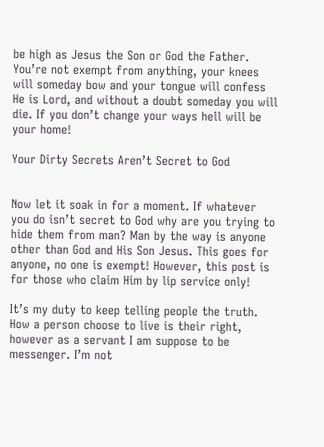be high as Jesus the Son or God the Father. You’re not exempt from anything, your knees will someday bow and your tongue will confess He is Lord, and without a doubt someday you will die. If you don’t change your ways hell will be your home!

Your Dirty Secrets Aren’t Secret to God


Now let it soak in for a moment. If whatever you do isn’t secret to God why are you trying to hide them from man? Man by the way is anyone other than God and His Son Jesus. This goes for anyone, no one is exempt! However, this post is for those who claim Him by lip service only!

It’s my duty to keep telling people the truth. How a person choose to live is their right, however as a servant I am suppose to be messenger. I’m not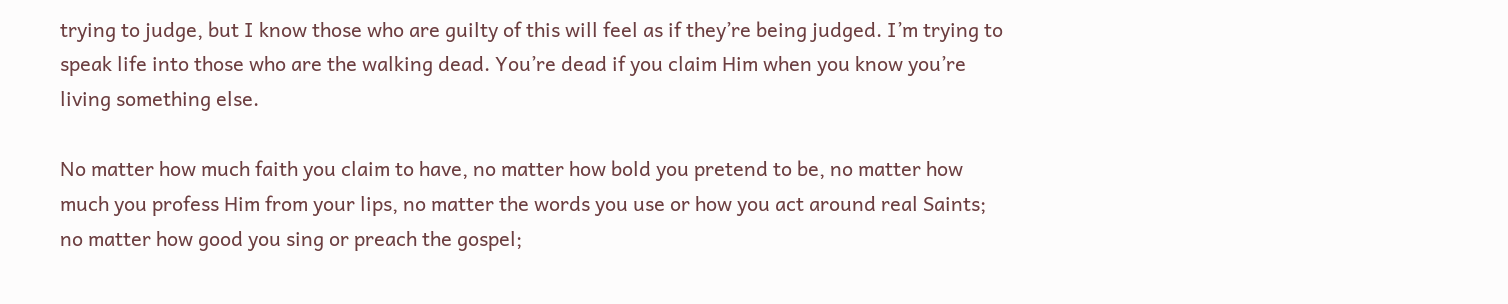trying to judge, but I know those who are guilty of this will feel as if they’re being judged. I’m trying to speak life into those who are the walking dead. You’re dead if you claim Him when you know you’re living something else.

No matter how much faith you claim to have, no matter how bold you pretend to be, no matter how much you profess Him from your lips, no matter the words you use or how you act around real Saints; no matter how good you sing or preach the gospel;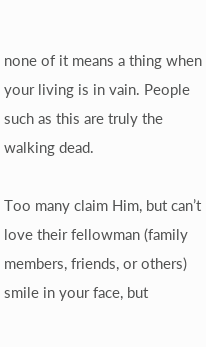none of it means a thing when your living is in vain. People such as this are truly the walking dead.

Too many claim Him, but can’t love their fellowman (family members, friends, or others) smile in your face, but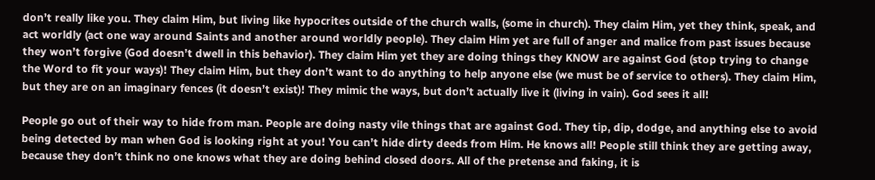don’t really like you. They claim Him, but living like hypocrites outside of the church walls, (some in church). They claim Him, yet they think, speak, and act worldly (act one way around Saints and another around worldly people). They claim Him yet are full of anger and malice from past issues because they won’t forgive (God doesn’t dwell in this behavior). They claim Him yet they are doing things they KNOW are against God (stop trying to change the Word to fit your ways)! They claim Him, but they don’t want to do anything to help anyone else (we must be of service to others). They claim Him, but they are on an imaginary fences (it doesn’t exist)! They mimic the ways, but don’t actually live it (living in vain). God sees it all!

People go out of their way to hide from man. People are doing nasty vile things that are against God. They tip, dip, dodge, and anything else to avoid being detected by man when God is looking right at you! You can’t hide dirty deeds from Him. He knows all! People still think they are getting away, because they don’t think no one knows what they are doing behind closed doors. All of the pretense and faking, it is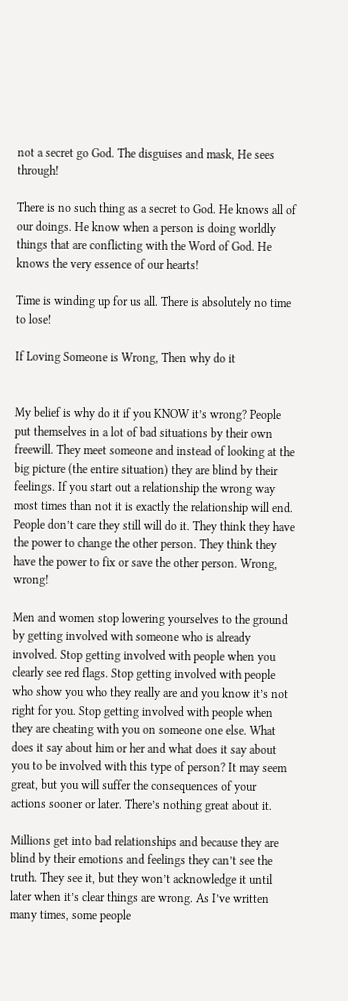not a secret go God. The disguises and mask, He sees through!

There is no such thing as a secret to God. He knows all of our doings. He know when a person is doing worldly things that are conflicting with the Word of God. He knows the very essence of our hearts!

Time is winding up for us all. There is absolutely no time to lose!

If Loving Someone is Wrong, Then why do it


My belief is why do it if you KNOW it’s wrong? People put themselves in a lot of bad situations by their own freewill. They meet someone and instead of looking at the big picture (the entire situation) they are blind by their feelings. If you start out a relationship the wrong way most times than not it is exactly the relationship will end. People don’t care they still will do it. They think they have the power to change the other person. They think they have the power to fix or save the other person. Wrong, wrong!

Men and women stop lowering yourselves to the ground by getting involved with someone who is already involved. Stop getting involved with people when you clearly see red flags. Stop getting involved with people who show you who they really are and you know it’s not right for you. Stop getting involved with people when they are cheating with you on someone one else. What does it say about him or her and what does it say about you to be involved with this type of person? It may seem great, but you will suffer the consequences of your actions sooner or later. There’s nothing great about it.

Millions get into bad relationships and because they are blind by their emotions and feelings they can’t see the truth. They see it, but they won’t acknowledge it until later when it’s clear things are wrong. As I’ve written many times, some people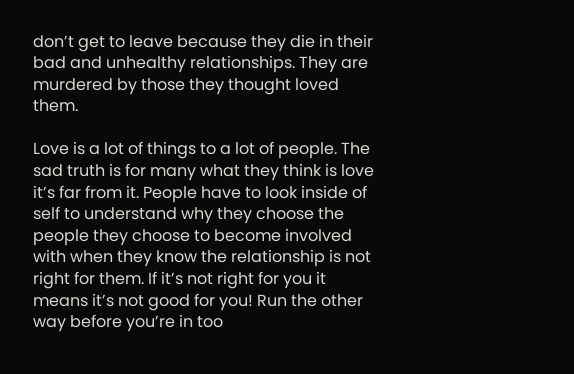don’t get to leave because they die in their bad and unhealthy relationships. They are murdered by those they thought loved them.

Love is a lot of things to a lot of people. The sad truth is for many what they think is love it’s far from it. People have to look inside of self to understand why they choose the people they choose to become involved with when they know the relationship is not right for them. If it’s not right for you it means it’s not good for you! Run the other way before you’re in too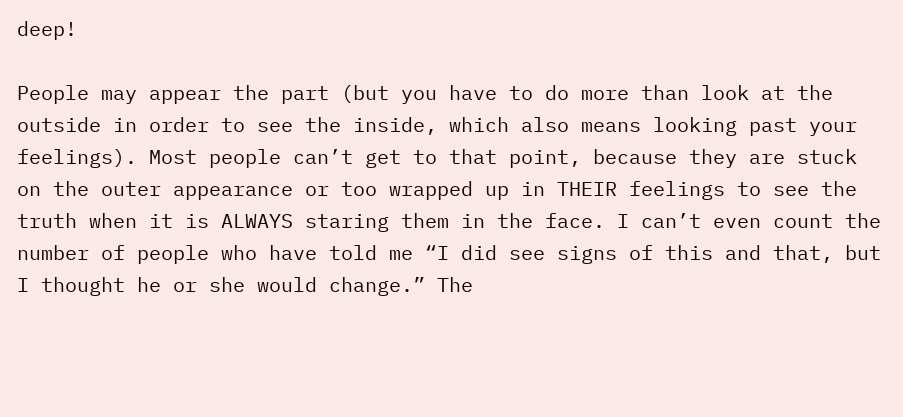deep!

People may appear the part (but you have to do more than look at the outside in order to see the inside, which also means looking past your feelings). Most people can’t get to that point, because they are stuck on the outer appearance or too wrapped up in THEIR feelings to see the truth when it is ALWAYS staring them in the face. I can’t even count the number of people who have told me “I did see signs of this and that, but I thought he or she would change.” The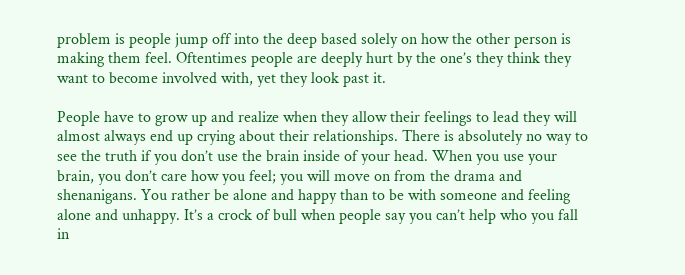problem is people jump off into the deep based solely on how the other person is making them feel. Oftentimes people are deeply hurt by the one’s they think they want to become involved with, yet they look past it.

People have to grow up and realize when they allow their feelings to lead they will almost always end up crying about their relationships. There is absolutely no way to see the truth if you don’t use the brain inside of your head. When you use your brain, you don’t care how you feel; you will move on from the drama and shenanigans. You rather be alone and happy than to be with someone and feeling alone and unhappy. It’s a crock of bull when people say you can’t help who you fall in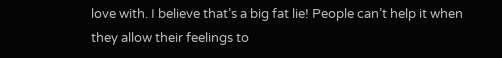love with. I believe that’s a big fat lie! People can’t help it when they allow their feelings to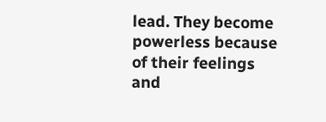lead. They become powerless because of their feelings and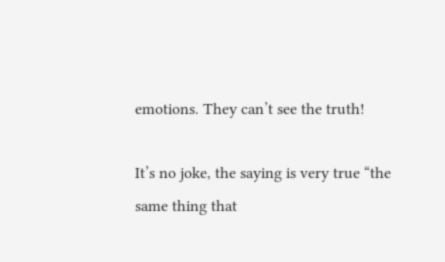emotions. They can’t see the truth!

It’s no joke, the saying is very true “the same thing that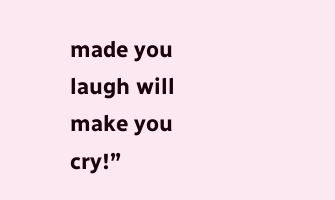made you laugh will make you cry!”